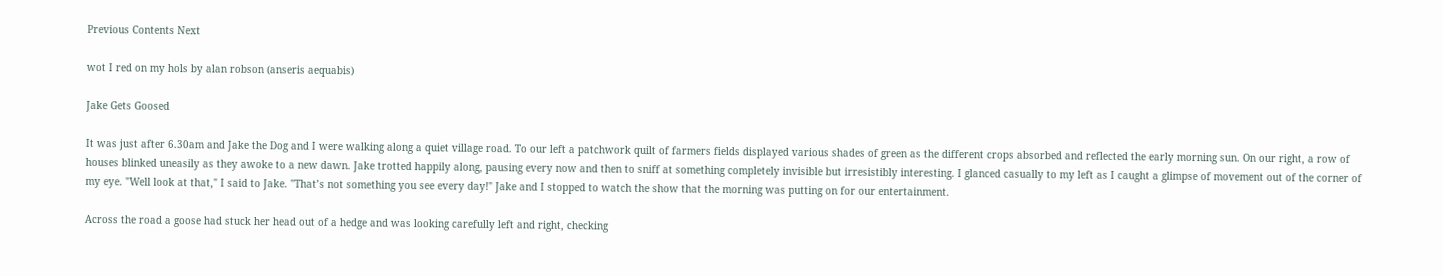Previous Contents Next

wot I red on my hols by alan robson (anseris aequabis)

Jake Gets Goosed

It was just after 6.30am and Jake the Dog and I were walking along a quiet village road. To our left a patchwork quilt of farmers fields displayed various shades of green as the different crops absorbed and reflected the early morning sun. On our right, a row of houses blinked uneasily as they awoke to a new dawn. Jake trotted happily along, pausing every now and then to sniff at something completely invisible but irresistibly interesting. I glanced casually to my left as I caught a glimpse of movement out of the corner of my eye. "Well look at that," I said to Jake. "That’s not something you see every day!" Jake and I stopped to watch the show that the morning was putting on for our entertainment.

Across the road a goose had stuck her head out of a hedge and was looking carefully left and right, checking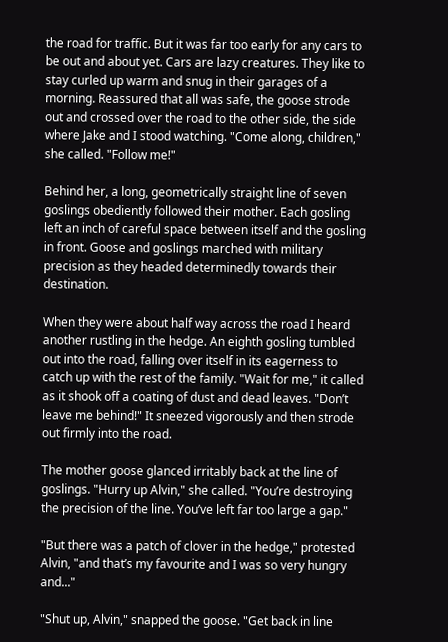the road for traffic. But it was far too early for any cars to be out and about yet. Cars are lazy creatures. They like to stay curled up warm and snug in their garages of a morning. Reassured that all was safe, the goose strode out and crossed over the road to the other side, the side where Jake and I stood watching. "Come along, children," she called. "Follow me!"

Behind her, a long, geometrically straight line of seven goslings obediently followed their mother. Each gosling left an inch of careful space between itself and the gosling in front. Goose and goslings marched with military precision as they headed determinedly towards their destination.

When they were about half way across the road I heard another rustling in the hedge. An eighth gosling tumbled out into the road, falling over itself in its eagerness to catch up with the rest of the family. "Wait for me," it called as it shook off a coating of dust and dead leaves. "Don’t leave me behind!" It sneezed vigorously and then strode out firmly into the road.

The mother goose glanced irritably back at the line of goslings. "Hurry up Alvin," she called. "You’re destroying the precision of the line. You’ve left far too large a gap."

"But there was a patch of clover in the hedge," protested Alvin, "and that’s my favourite and I was so very hungry and..."

"Shut up, Alvin," snapped the goose. "Get back in line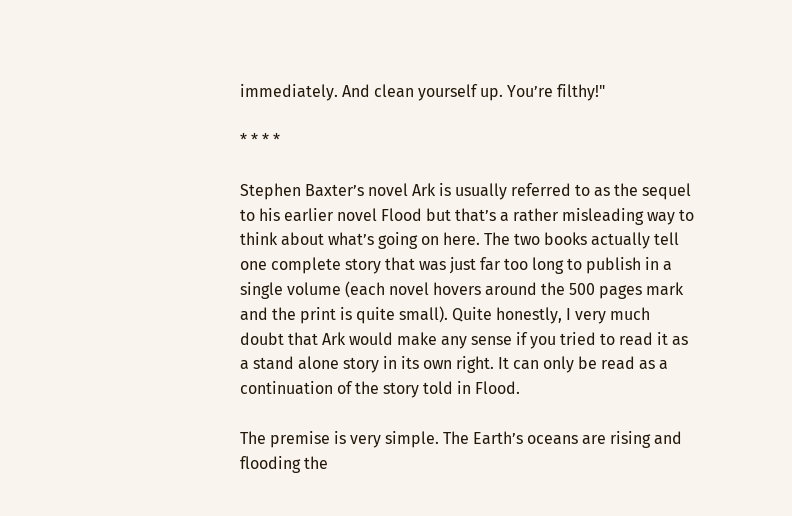immediately. And clean yourself up. You’re filthy!"

* * * *

Stephen Baxter’s novel Ark is usually referred to as the sequel to his earlier novel Flood but that’s a rather misleading way to think about what’s going on here. The two books actually tell one complete story that was just far too long to publish in a single volume (each novel hovers around the 500 pages mark and the print is quite small). Quite honestly, I very much doubt that Ark would make any sense if you tried to read it as a stand alone story in its own right. It can only be read as a continuation of the story told in Flood.

The premise is very simple. The Earth’s oceans are rising and flooding the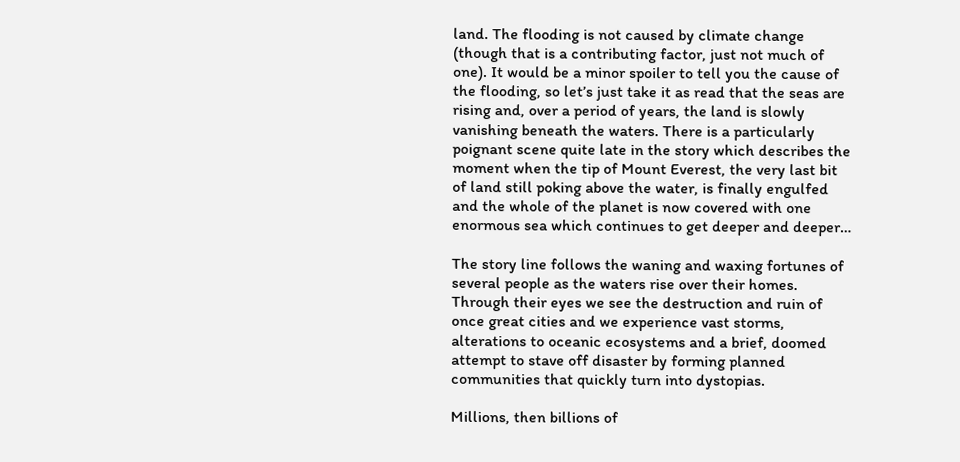land. The flooding is not caused by climate change (though that is a contributing factor, just not much of one). It would be a minor spoiler to tell you the cause of the flooding, so let’s just take it as read that the seas are rising and, over a period of years, the land is slowly vanishing beneath the waters. There is a particularly poignant scene quite late in the story which describes the moment when the tip of Mount Everest, the very last bit of land still poking above the water, is finally engulfed and the whole of the planet is now covered with one enormous sea which continues to get deeper and deeper…

The story line follows the waning and waxing fortunes of several people as the waters rise over their homes. Through their eyes we see the destruction and ruin of once great cities and we experience vast storms, alterations to oceanic ecosystems and a brief, doomed attempt to stave off disaster by forming planned communities that quickly turn into dystopias.

Millions, then billions of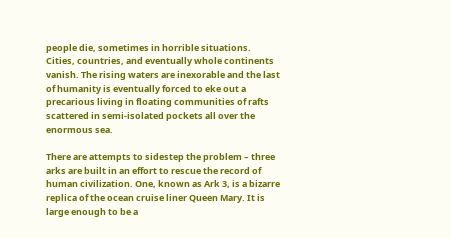people die, sometimes in horrible situations. Cities, countries, and eventually whole continents vanish. The rising waters are inexorable and the last of humanity is eventually forced to eke out a precarious living in floating communities of rafts scattered in semi-isolated pockets all over the enormous sea.

There are attempts to sidestep the problem – three arks are built in an effort to rescue the record of human civilization. One, known as Ark 3, is a bizarre replica of the ocean cruise liner Queen Mary. It is large enough to be a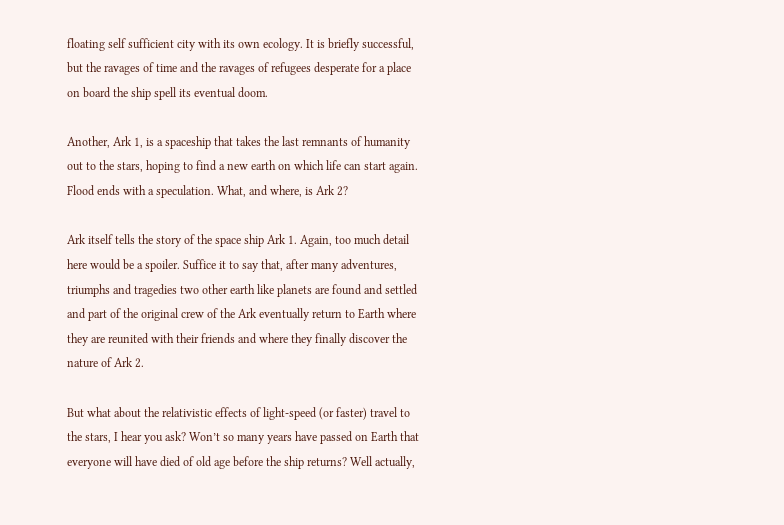floating self sufficient city with its own ecology. It is briefly successful, but the ravages of time and the ravages of refugees desperate for a place on board the ship spell its eventual doom.

Another, Ark 1, is a spaceship that takes the last remnants of humanity out to the stars, hoping to find a new earth on which life can start again. Flood ends with a speculation. What, and where, is Ark 2?

Ark itself tells the story of the space ship Ark 1. Again, too much detail here would be a spoiler. Suffice it to say that, after many adventures, triumphs and tragedies two other earth like planets are found and settled and part of the original crew of the Ark eventually return to Earth where they are reunited with their friends and where they finally discover the nature of Ark 2.

But what about the relativistic effects of light-speed (or faster) travel to the stars, I hear you ask? Won’t so many years have passed on Earth that everyone will have died of old age before the ship returns? Well actually,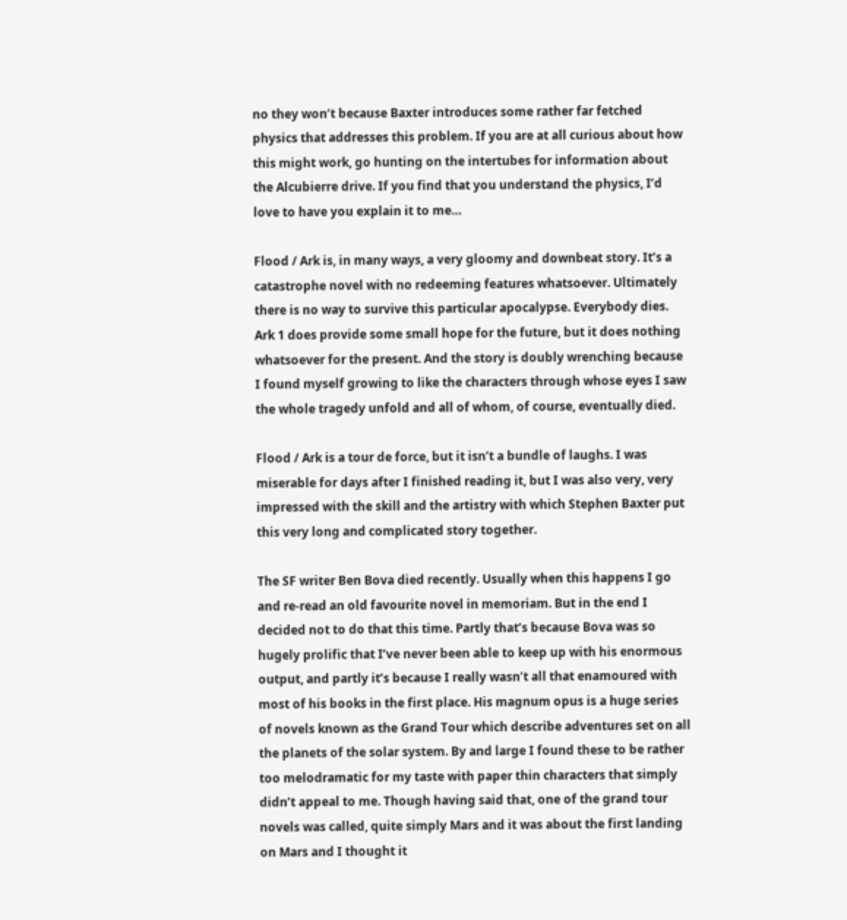no they won’t because Baxter introduces some rather far fetched physics that addresses this problem. If you are at all curious about how this might work, go hunting on the intertubes for information about the Alcubierre drive. If you find that you understand the physics, I’d love to have you explain it to me…

Flood / Ark is, in many ways, a very gloomy and downbeat story. It’s a catastrophe novel with no redeeming features whatsoever. Ultimately there is no way to survive this particular apocalypse. Everybody dies. Ark 1 does provide some small hope for the future, but it does nothing whatsoever for the present. And the story is doubly wrenching because I found myself growing to like the characters through whose eyes I saw the whole tragedy unfold and all of whom, of course, eventually died.

Flood / Ark is a tour de force, but it isn’t a bundle of laughs. I was miserable for days after I finished reading it, but I was also very, very impressed with the skill and the artistry with which Stephen Baxter put this very long and complicated story together.

The SF writer Ben Bova died recently. Usually when this happens I go and re-read an old favourite novel in memoriam. But in the end I decided not to do that this time. Partly that’s because Bova was so hugely prolific that I’ve never been able to keep up with his enormous output, and partly it’s because I really wasn’t all that enamoured with most of his books in the first place. His magnum opus is a huge series of novels known as the Grand Tour which describe adventures set on all the planets of the solar system. By and large I found these to be rather too melodramatic for my taste with paper thin characters that simply didn’t appeal to me. Though having said that, one of the grand tour novels was called, quite simply Mars and it was about the first landing on Mars and I thought it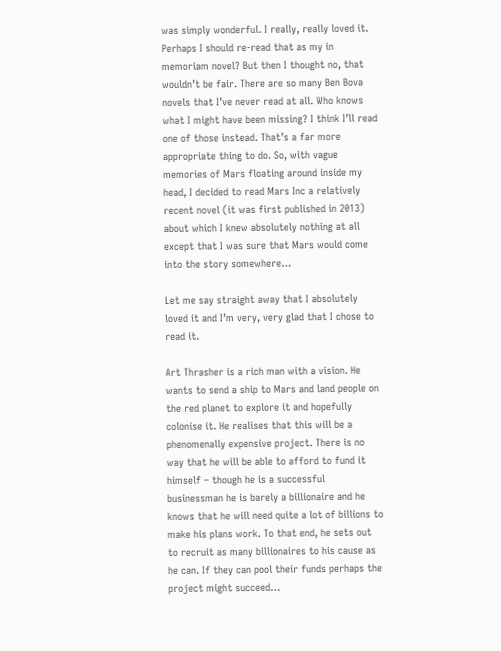was simply wonderful. I really, really loved it. Perhaps I should re-read that as my in memoriam novel? But then I thought no, that wouldn’t be fair. There are so many Ben Bova novels that I’ve never read at all. Who knows what I might have been missing? I think I’ll read one of those instead. That’s a far more appropriate thing to do. So, with vague memories of Mars floating around inside my head, I decided to read Mars Inc a relatively recent novel (it was first published in 2013) about which I knew absolutely nothing at all except that I was sure that Mars would come into the story somewhere…

Let me say straight away that I absolutely loved it and I’m very, very glad that I chose to read it.

Art Thrasher is a rich man with a vision. He wants to send a ship to Mars and land people on the red planet to explore it and hopefully colonise it. He realises that this will be a phenomenally expensive project. There is no way that he will be able to afford to fund it himself – though he is a successful businessman he is barely a billionaire and he knows that he will need quite a lot of billions to make his plans work. To that end, he sets out to recruit as many billionaires to his cause as he can. If they can pool their funds perhaps the project might succeed…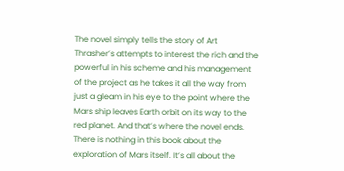The novel simply tells the story of Art Thrasher’s attempts to interest the rich and the powerful in his scheme and his management of the project as he takes it all the way from just a gleam in his eye to the point where the Mars ship leaves Earth orbit on its way to the red planet. And that’s where the novel ends. There is nothing in this book about the exploration of Mars itself. It’s all about the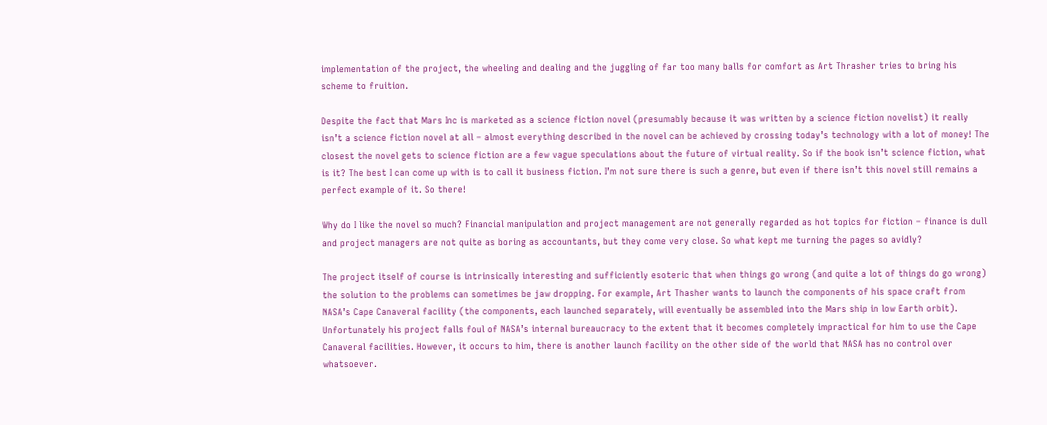implementation of the project, the wheeling and dealing and the juggling of far too many balls for comfort as Art Thrasher tries to bring his scheme to fruition.

Despite the fact that Mars Inc is marketed as a science fiction novel (presumably because it was written by a science fiction novelist) it really isn’t a science fiction novel at all – almost everything described in the novel can be achieved by crossing today’s technology with a lot of money! The closest the novel gets to science fiction are a few vague speculations about the future of virtual reality. So if the book isn’t science fiction, what is it? The best I can come up with is to call it business fiction. I’m not sure there is such a genre, but even if there isn’t this novel still remains a perfect example of it. So there!

Why do I like the novel so much? Financial manipulation and project management are not generally regarded as hot topics for fiction – finance is dull and project managers are not quite as boring as accountants, but they come very close. So what kept me turning the pages so avidly?

The project itself of course is intrinsically interesting and sufficiently esoteric that when things go wrong (and quite a lot of things do go wrong) the solution to the problems can sometimes be jaw dropping. For example, Art Thasher wants to launch the components of his space craft from NASA’s Cape Canaveral facility (the components, each launched separately, will eventually be assembled into the Mars ship in low Earth orbit). Unfortunately his project falls foul of NASA’s internal bureaucracy to the extent that it becomes completely impractical for him to use the Cape Canaveral facilities. However, it occurs to him, there is another launch facility on the other side of the world that NASA has no control over whatsoever.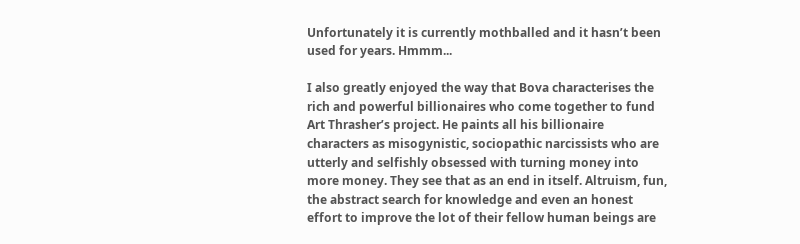Unfortunately it is currently mothballed and it hasn’t been used for years. Hmmm...

I also greatly enjoyed the way that Bova characterises the rich and powerful billionaires who come together to fund Art Thrasher’s project. He paints all his billionaire characters as misogynistic, sociopathic narcissists who are utterly and selfishly obsessed with turning money into more money. They see that as an end in itself. Altruism, fun, the abstract search for knowledge and even an honest effort to improve the lot of their fellow human beings are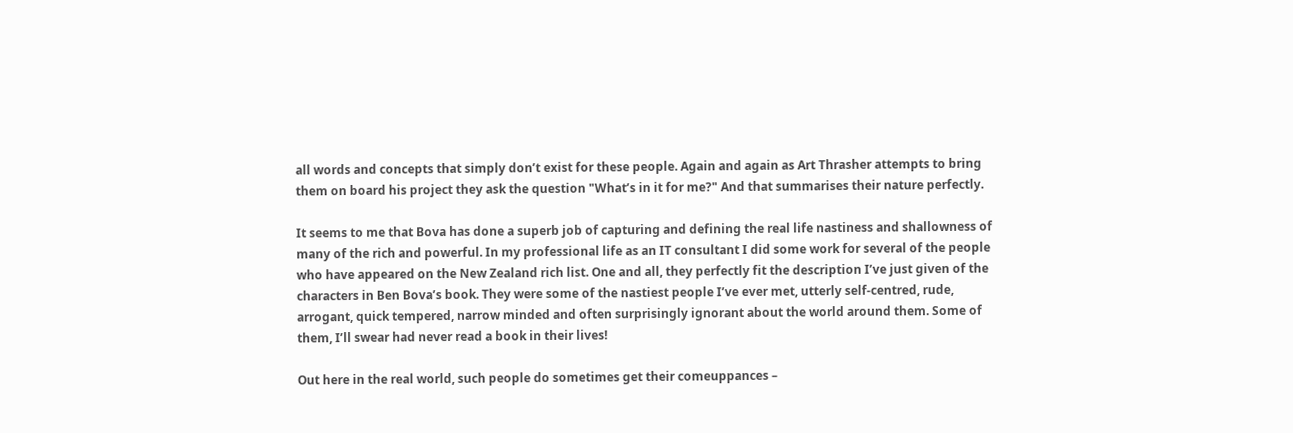all words and concepts that simply don’t exist for these people. Again and again as Art Thrasher attempts to bring them on board his project they ask the question "What’s in it for me?" And that summarises their nature perfectly.

It seems to me that Bova has done a superb job of capturing and defining the real life nastiness and shallowness of many of the rich and powerful. In my professional life as an IT consultant I did some work for several of the people who have appeared on the New Zealand rich list. One and all, they perfectly fit the description I’ve just given of the characters in Ben Bova’s book. They were some of the nastiest people I’ve ever met, utterly self-centred, rude, arrogant, quick tempered, narrow minded and often surprisingly ignorant about the world around them. Some of them, I’ll swear had never read a book in their lives!

Out here in the real world, such people do sometimes get their comeuppances –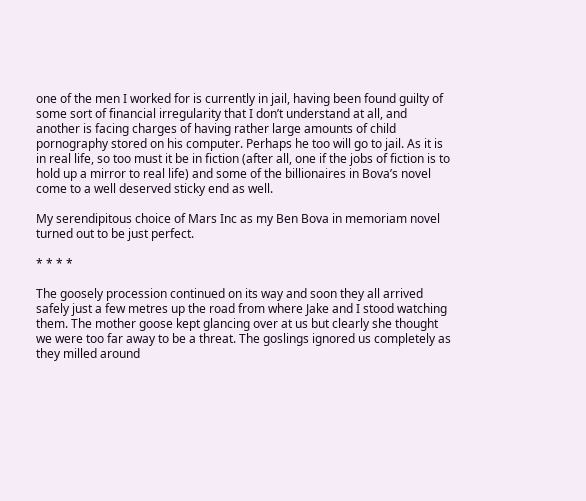one of the men I worked for is currently in jail, having been found guilty of some sort of financial irregularity that I don’t understand at all, and another is facing charges of having rather large amounts of child pornography stored on his computer. Perhaps he too will go to jail. As it is in real life, so too must it be in fiction (after all, one if the jobs of fiction is to hold up a mirror to real life) and some of the billionaires in Bova’s novel come to a well deserved sticky end as well.

My serendipitous choice of Mars Inc as my Ben Bova in memoriam novel turned out to be just perfect.

* * * *

The goosely procession continued on its way and soon they all arrived safely just a few metres up the road from where Jake and I stood watching them. The mother goose kept glancing over at us but clearly she thought we were too far away to be a threat. The goslings ignored us completely as they milled around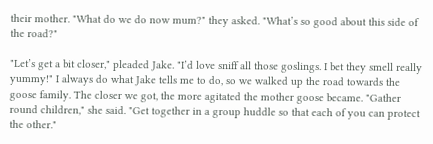their mother. "What do we do now mum?" they asked. "What’s so good about this side of the road?"

"Let’s get a bit closer," pleaded Jake. "I’d love sniff all those goslings. I bet they smell really yummy!" I always do what Jake tells me to do, so we walked up the road towards the goose family. The closer we got, the more agitated the mother goose became. "Gather round children," she said. "Get together in a group huddle so that each of you can protect the other."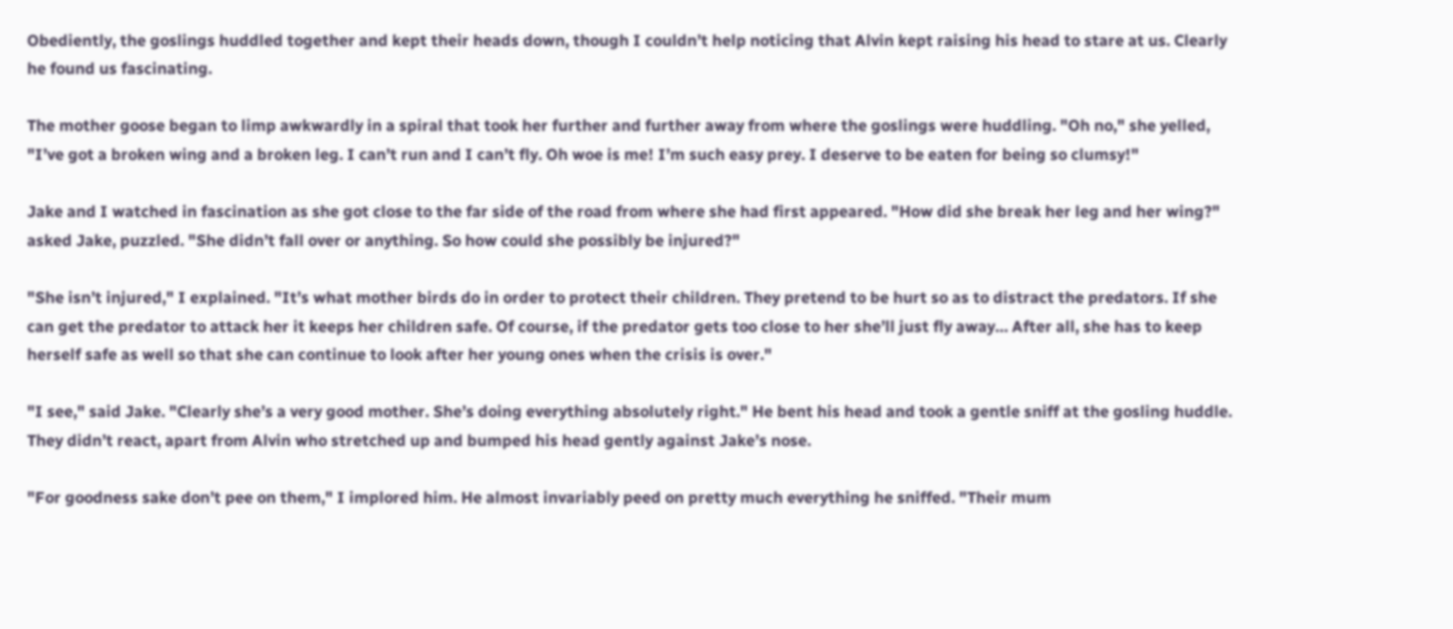Obediently, the goslings huddled together and kept their heads down, though I couldn’t help noticing that Alvin kept raising his head to stare at us. Clearly he found us fascinating.

The mother goose began to limp awkwardly in a spiral that took her further and further away from where the goslings were huddling. "Oh no," she yelled, "I’ve got a broken wing and a broken leg. I can’t run and I can’t fly. Oh woe is me! I’m such easy prey. I deserve to be eaten for being so clumsy!"

Jake and I watched in fascination as she got close to the far side of the road from where she had first appeared. "How did she break her leg and her wing?" asked Jake, puzzled. "She didn’t fall over or anything. So how could she possibly be injured?"

"She isn’t injured," I explained. "It’s what mother birds do in order to protect their children. They pretend to be hurt so as to distract the predators. If she can get the predator to attack her it keeps her children safe. Of course, if the predator gets too close to her she’ll just fly away… After all, she has to keep herself safe as well so that she can continue to look after her young ones when the crisis is over."

"I see," said Jake. "Clearly she’s a very good mother. She’s doing everything absolutely right." He bent his head and took a gentle sniff at the gosling huddle. They didn’t react, apart from Alvin who stretched up and bumped his head gently against Jake’s nose.

"For goodness sake don’t pee on them," I implored him. He almost invariably peed on pretty much everything he sniffed. "Their mum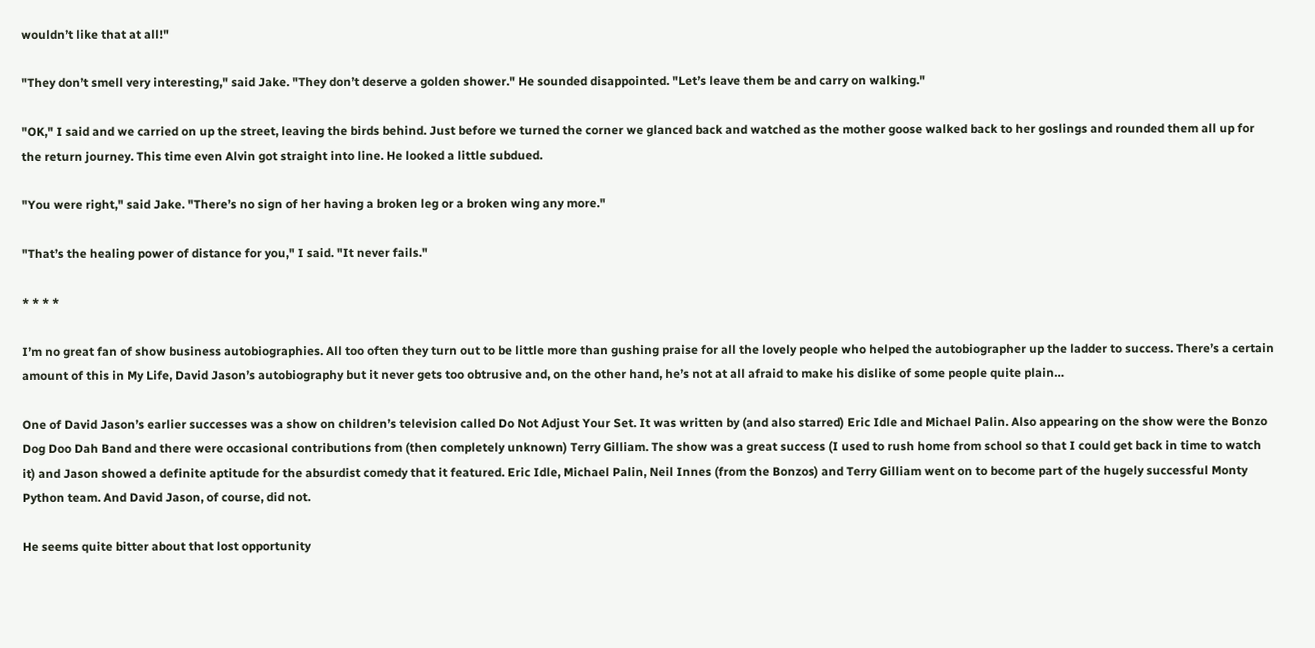wouldn’t like that at all!"

"They don’t smell very interesting," said Jake. "They don’t deserve a golden shower." He sounded disappointed. "Let’s leave them be and carry on walking."

"OK," I said and we carried on up the street, leaving the birds behind. Just before we turned the corner we glanced back and watched as the mother goose walked back to her goslings and rounded them all up for the return journey. This time even Alvin got straight into line. He looked a little subdued.

"You were right," said Jake. "There’s no sign of her having a broken leg or a broken wing any more."

"That’s the healing power of distance for you," I said. "It never fails."

* * * *

I’m no great fan of show business autobiographies. All too often they turn out to be little more than gushing praise for all the lovely people who helped the autobiographer up the ladder to success. There’s a certain amount of this in My Life, David Jason’s autobiography but it never gets too obtrusive and, on the other hand, he’s not at all afraid to make his dislike of some people quite plain…

One of David Jason’s earlier successes was a show on children’s television called Do Not Adjust Your Set. It was written by (and also starred) Eric Idle and Michael Palin. Also appearing on the show were the Bonzo Dog Doo Dah Band and there were occasional contributions from (then completely unknown) Terry Gilliam. The show was a great success (I used to rush home from school so that I could get back in time to watch it) and Jason showed a definite aptitude for the absurdist comedy that it featured. Eric Idle, Michael Palin, Neil Innes (from the Bonzos) and Terry Gilliam went on to become part of the hugely successful Monty Python team. And David Jason, of course, did not.

He seems quite bitter about that lost opportunity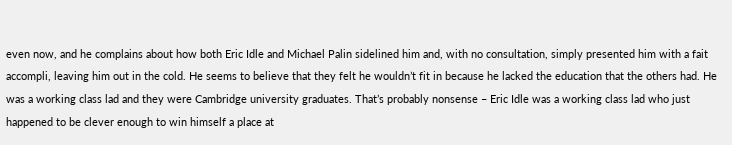even now, and he complains about how both Eric Idle and Michael Palin sidelined him and, with no consultation, simply presented him with a fait accompli, leaving him out in the cold. He seems to believe that they felt he wouldn’t fit in because he lacked the education that the others had. He was a working class lad and they were Cambridge university graduates. That’s probably nonsense – Eric Idle was a working class lad who just happened to be clever enough to win himself a place at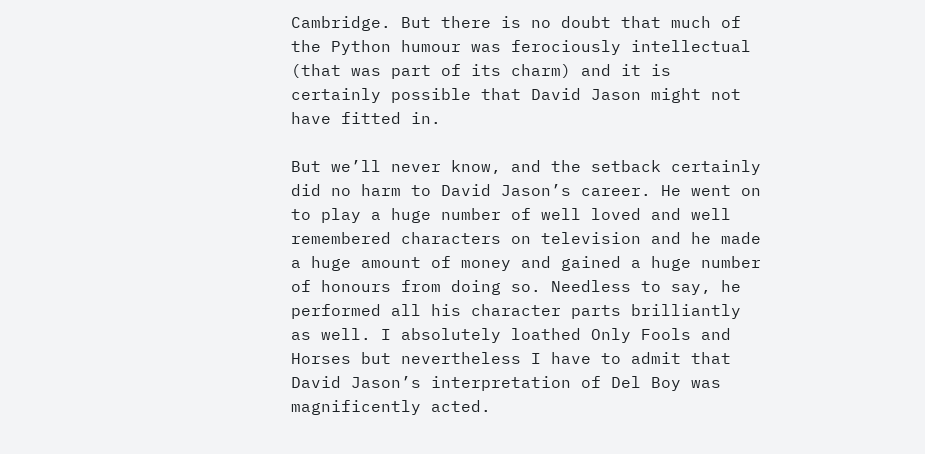Cambridge. But there is no doubt that much of the Python humour was ferociously intellectual (that was part of its charm) and it is certainly possible that David Jason might not have fitted in.

But we’ll never know, and the setback certainly did no harm to David Jason’s career. He went on to play a huge number of well loved and well remembered characters on television and he made a huge amount of money and gained a huge number of honours from doing so. Needless to say, he performed all his character parts brilliantly as well. I absolutely loathed Only Fools and Horses but nevertheless I have to admit that David Jason’s interpretation of Del Boy was magnificently acted.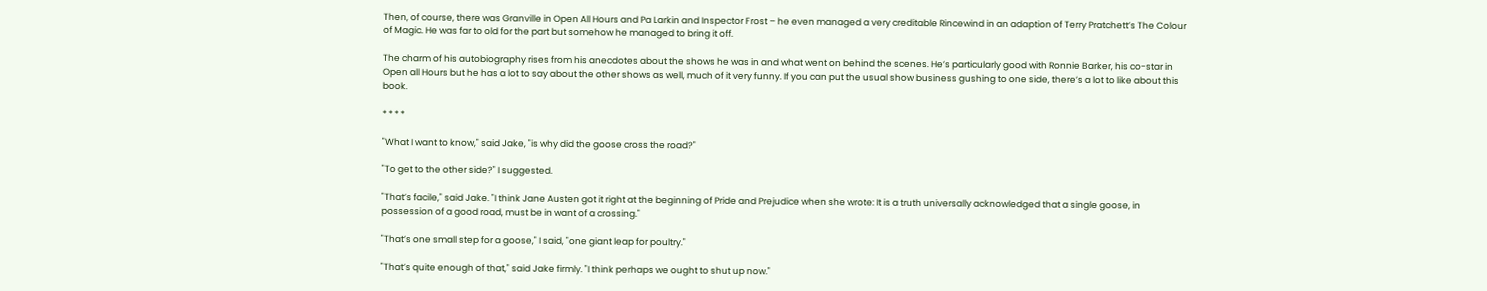Then, of course, there was Granville in Open All Hours and Pa Larkin and Inspector Frost – he even managed a very creditable Rincewind in an adaption of Terry Pratchett’s The Colour of Magic. He was far to old for the part but somehow he managed to bring it off.

The charm of his autobiography rises from his anecdotes about the shows he was in and what went on behind the scenes. He’s particularly good with Ronnie Barker, his co-star in Open all Hours but he has a lot to say about the other shows as well, much of it very funny. If you can put the usual show business gushing to one side, there’s a lot to like about this book.

* * * *

"What I want to know," said Jake, "is why did the goose cross the road?"

"To get to the other side?" I suggested.

"That’s facile," said Jake. "I think Jane Austen got it right at the beginning of Pride and Prejudice when she wrote: It is a truth universally acknowledged that a single goose, in possession of a good road, must be in want of a crossing."

"That’s one small step for a goose," I said, "one giant leap for poultry."

"That’s quite enough of that," said Jake firmly. "I think perhaps we ought to shut up now."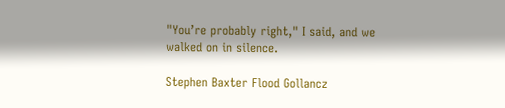"You’re probably right," I said, and we walked on in silence.

Stephen Baxter Flood Gollancz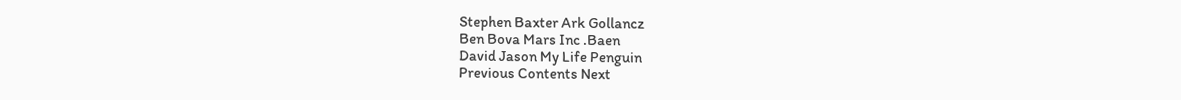Stephen Baxter Ark Gollancz
Ben Bova Mars Inc .Baen
David Jason My Life Penguin
Previous Contents Next